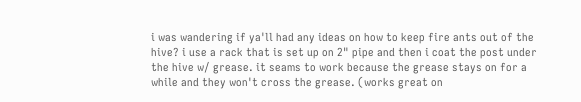i was wandering if ya'll had any ideas on how to keep fire ants out of the hive? i use a rack that is set up on 2" pipe and then i coat the post under the hive w/ grease. it seams to work because the grease stays on for a while and they won't cross the grease. (works great on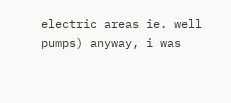electric areas ie. well pumps) anyway, i was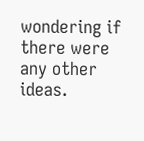wondering if there were any other ideas.